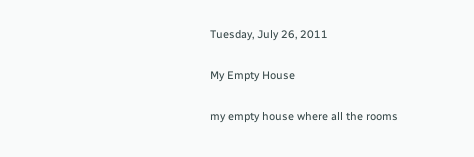Tuesday, July 26, 2011

My Empty House

my empty house where all the rooms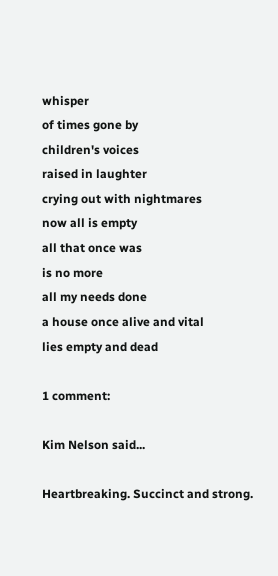whisper
of times gone by
children's voices
raised in laughter
crying out with nightmares
now all is empty
all that once was
is no more
all my needs done
a house once alive and vital
lies empty and dead

1 comment:

Kim Nelson said...

Heartbreaking. Succinct and strong.